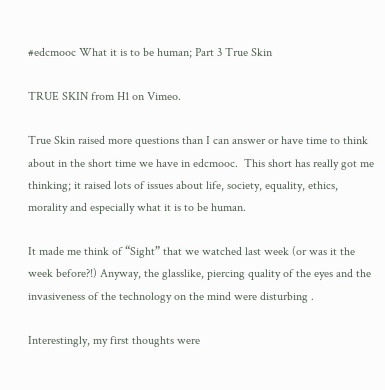#edcmooc What it is to be human; Part 3 True Skin

TRUE SKIN from H1 on Vimeo.

True Skin raised more questions than I can answer or have time to think about in the short time we have in edcmooc.  This short has really got me thinking; it raised lots of issues about life, society, equality, ethics, morality and especially what it is to be human.

It made me think of “Sight” that we watched last week (or was it the week before?!) Anyway, the glasslike, piercing quality of the eyes and the invasiveness of the technology on the mind were disturbing .

Interestingly, my first thoughts were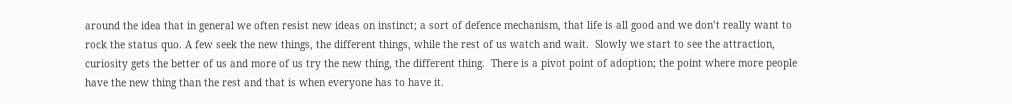around the idea that in general we often resist new ideas on instinct; a sort of defence mechanism, that life is all good and we don’t really want to rock the status quo. A few seek the new things, the different things, while the rest of us watch and wait.  Slowly we start to see the attraction, curiosity gets the better of us and more of us try the new thing, the different thing.  There is a pivot point of adoption; the point where more people have the new thing than the rest and that is when everyone has to have it.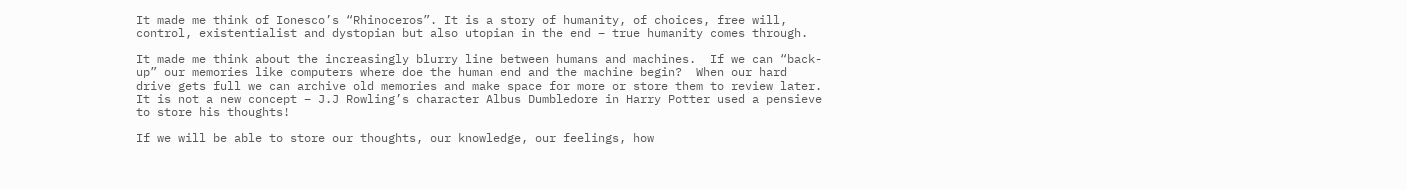It made me think of Ionesco’s “Rhinoceros”. It is a story of humanity, of choices, free will, control, existentialist and dystopian but also utopian in the end – true humanity comes through.

It made me think about the increasingly blurry line between humans and machines.  If we can “back-up” our memories like computers where doe the human end and the machine begin?  When our hard drive gets full we can archive old memories and make space for more or store them to review later. It is not a new concept – J.J Rowling’s character Albus Dumbledore in Harry Potter used a pensieve to store his thoughts!

If we will be able to store our thoughts, our knowledge, our feelings, how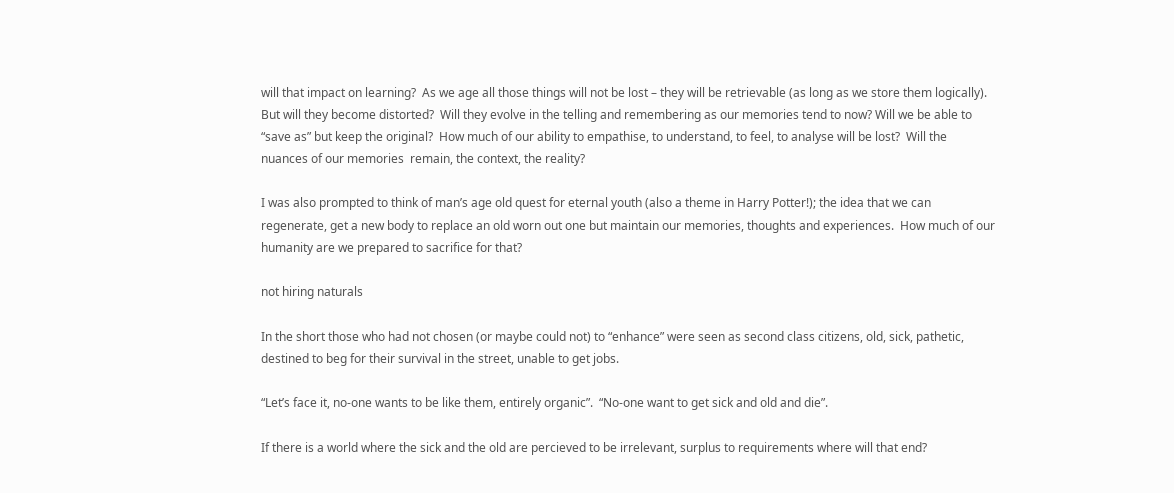will that impact on learning?  As we age all those things will not be lost – they will be retrievable (as long as we store them logically).  But will they become distorted?  Will they evolve in the telling and remembering as our memories tend to now? Will we be able to “save as” but keep the original?  How much of our ability to empathise, to understand, to feel, to analyse will be lost?  Will the nuances of our memories  remain, the context, the reality?

I was also prompted to think of man’s age old quest for eternal youth (also a theme in Harry Potter!); the idea that we can regenerate, get a new body to replace an old worn out one but maintain our memories, thoughts and experiences.  How much of our humanity are we prepared to sacrifice for that?

not hiring naturals

In the short those who had not chosen (or maybe could not) to “enhance” were seen as second class citizens, old, sick, pathetic, destined to beg for their survival in the street, unable to get jobs.

“Let’s face it, no-one wants to be like them, entirely organic”.  “No-one want to get sick and old and die”.

If there is a world where the sick and the old are percieved to be irrelevant, surplus to requirements where will that end?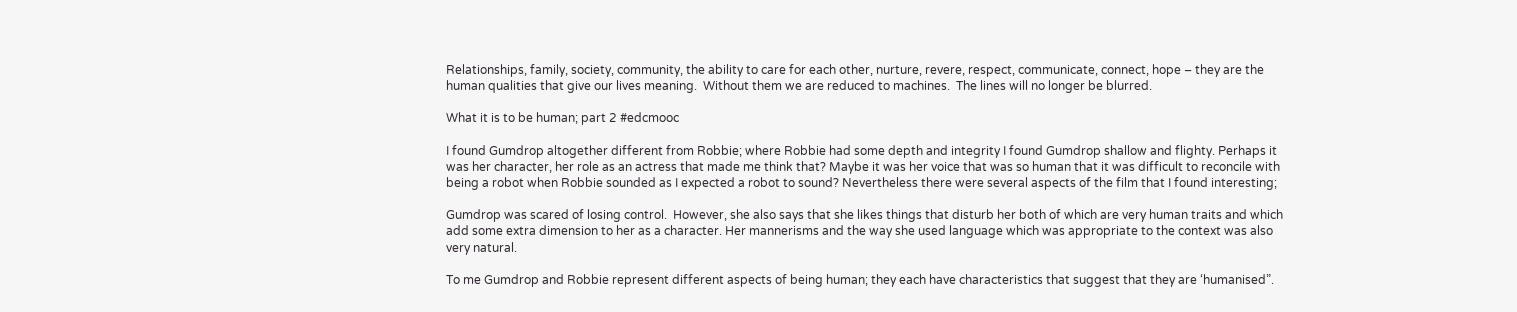Relationships, family, society, community, the ability to care for each other, nurture, revere, respect, communicate, connect, hope – they are the human qualities that give our lives meaning.  Without them we are reduced to machines.  The lines will no longer be blurred.

What it is to be human; part 2 #edcmooc

I found Gumdrop altogether different from Robbie; where Robbie had some depth and integrity I found Gumdrop shallow and flighty. Perhaps it was her character, her role as an actress that made me think that? Maybe it was her voice that was so human that it was difficult to reconcile with being a robot when Robbie sounded as I expected a robot to sound? Nevertheless there were several aspects of the film that I found interesting;

Gumdrop was scared of losing control.  However, she also says that she likes things that disturb her both of which are very human traits and which add some extra dimension to her as a character. Her mannerisms and the way she used language which was appropriate to the context was also very natural.

To me Gumdrop and Robbie represent different aspects of being human; they each have characteristics that suggest that they are ‘humanised”.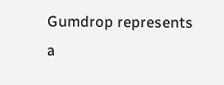Gumdrop represents a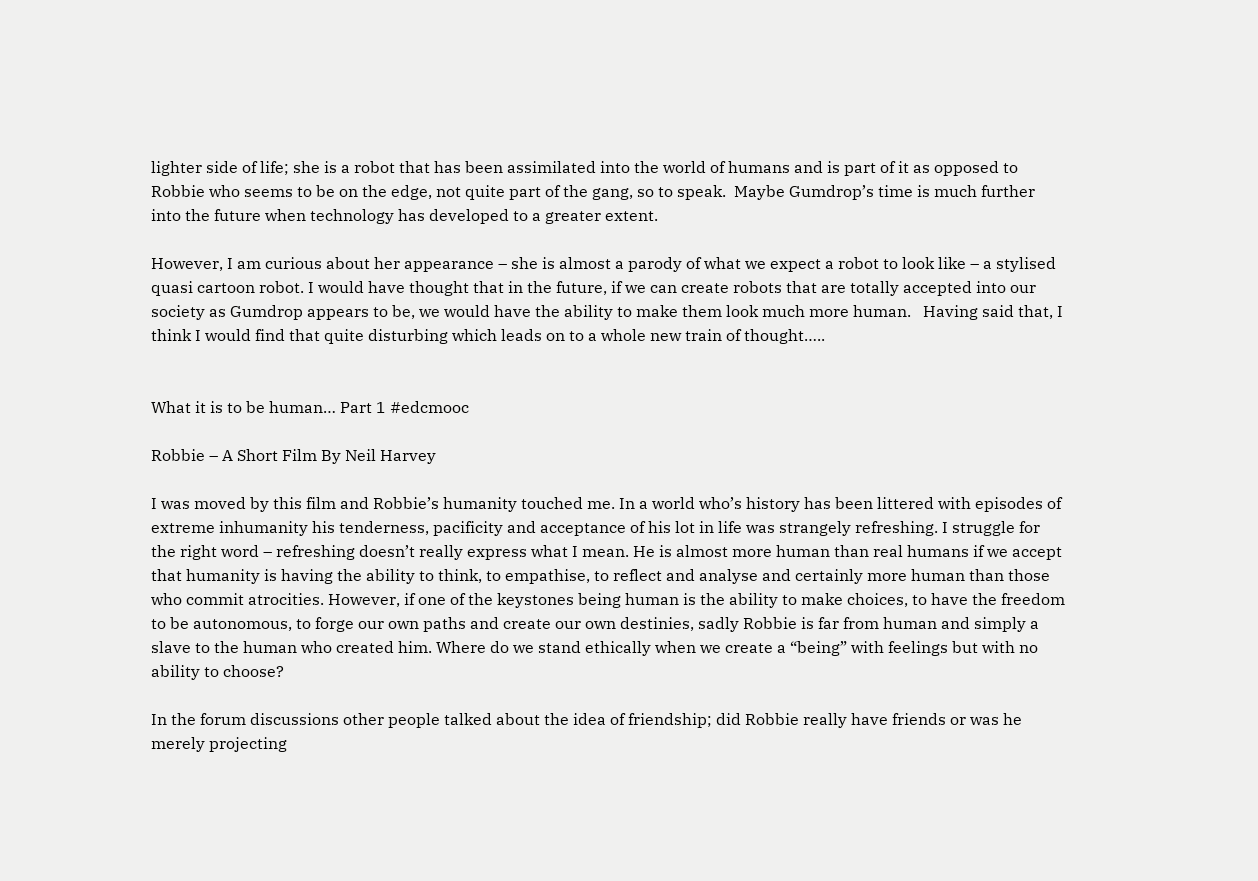lighter side of life; she is a robot that has been assimilated into the world of humans and is part of it as opposed to Robbie who seems to be on the edge, not quite part of the gang, so to speak.  Maybe Gumdrop’s time is much further into the future when technology has developed to a greater extent.

However, I am curious about her appearance – she is almost a parody of what we expect a robot to look like – a stylised quasi cartoon robot. I would have thought that in the future, if we can create robots that are totally accepted into our society as Gumdrop appears to be, we would have the ability to make them look much more human.   Having said that, I think I would find that quite disturbing which leads on to a whole new train of thought…..


What it is to be human… Part 1 #edcmooc

Robbie – A Short Film By Neil Harvey

I was moved by this film and Robbie’s humanity touched me. In a world who’s history has been littered with episodes of extreme inhumanity his tenderness, pacificity and acceptance of his lot in life was strangely refreshing. I struggle for the right word – refreshing doesn’t really express what I mean. He is almost more human than real humans if we accept that humanity is having the ability to think, to empathise, to reflect and analyse and certainly more human than those who commit atrocities. However, if one of the keystones being human is the ability to make choices, to have the freedom to be autonomous, to forge our own paths and create our own destinies, sadly Robbie is far from human and simply a slave to the human who created him. Where do we stand ethically when we create a “being” with feelings but with no ability to choose?

In the forum discussions other people talked about the idea of friendship; did Robbie really have friends or was he merely projecting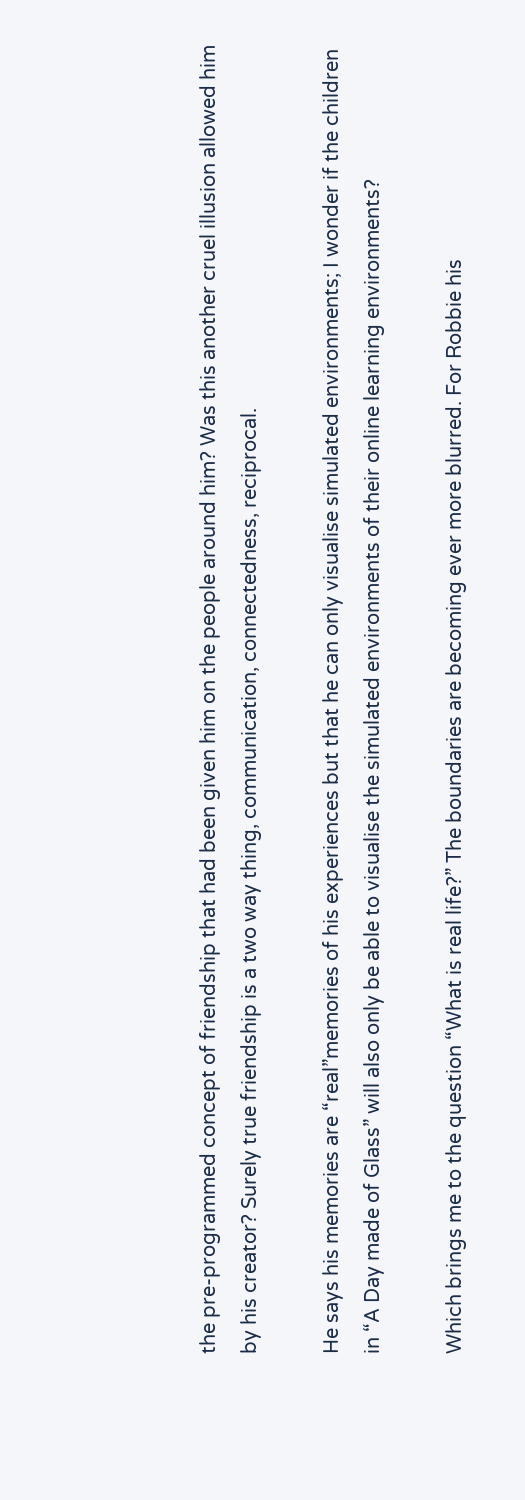the pre-programmed concept of friendship that had been given him on the people around him? Was this another cruel illusion allowed him by his creator? Surely true friendship is a two way thing, communication, connectedness, reciprocal.

He says his memories are “real”memories of his experiences but that he can only visualise simulated environments; I wonder if the children in “A Day made of Glass” will also only be able to visualise the simulated environments of their online learning environments?

Which brings me to the question “What is real life?” The boundaries are becoming ever more blurred. For Robbie his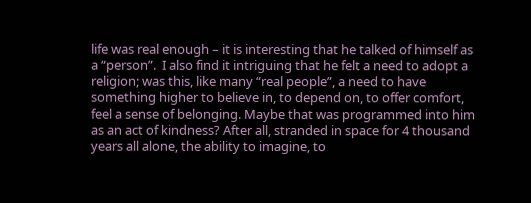life was real enough – it is interesting that he talked of himself as a “person”.  I also find it intriguing that he felt a need to adopt a religion; was this, like many “real people”, a need to have something higher to believe in, to depend on, to offer comfort, feel a sense of belonging. Maybe that was programmed into him as an act of kindness? After all, stranded in space for 4 thousand years all alone, the ability to imagine, to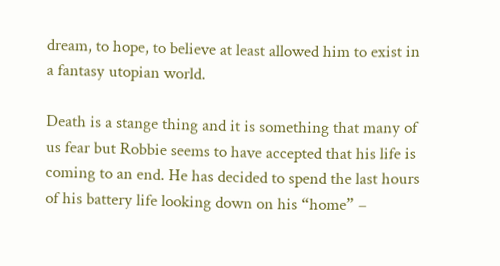dream, to hope, to believe at least allowed him to exist in a fantasy utopian world.

Death is a stange thing and it is something that many of us fear but Robbie seems to have accepted that his life is coming to an end. He has decided to spend the last hours of his battery life looking down on his “home” –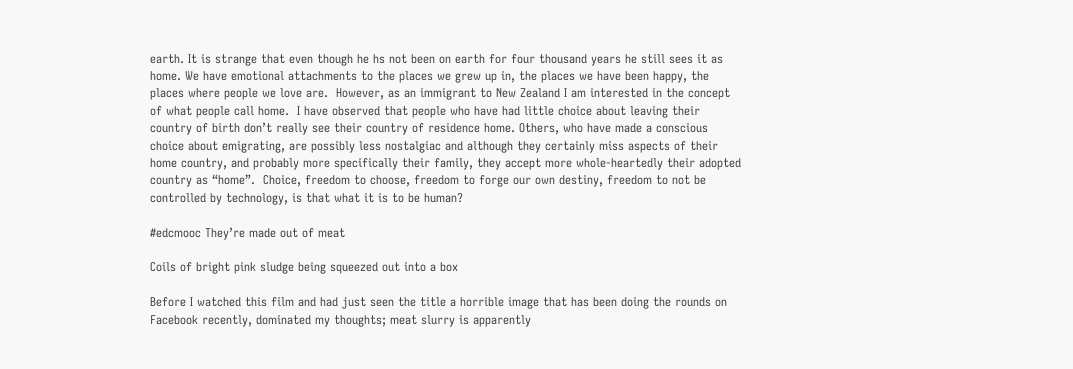earth. It is strange that even though he hs not been on earth for four thousand years he still sees it as home. We have emotional attachments to the places we grew up in, the places we have been happy, the places where people we love are.  However, as an immigrant to New Zealand I am interested in the concept of what people call home.  I have observed that people who have had little choice about leaving their country of birth don’t really see their country of residence home. Others, who have made a conscious choice about emigrating, are possibly less nostalgiac and although they certainly miss aspects of their home country, and probably more specifically their family, they accept more whole-heartedly their adopted country as “home”.  Choice, freedom to choose, freedom to forge our own destiny, freedom to not be controlled by technology, is that what it is to be human?

#edcmooc They’re made out of meat

Coils of bright pink sludge being squeezed out into a box

Before I watched this film and had just seen the title a horrible image that has been doing the rounds on Facebook recently, dominated my thoughts; meat slurry is apparently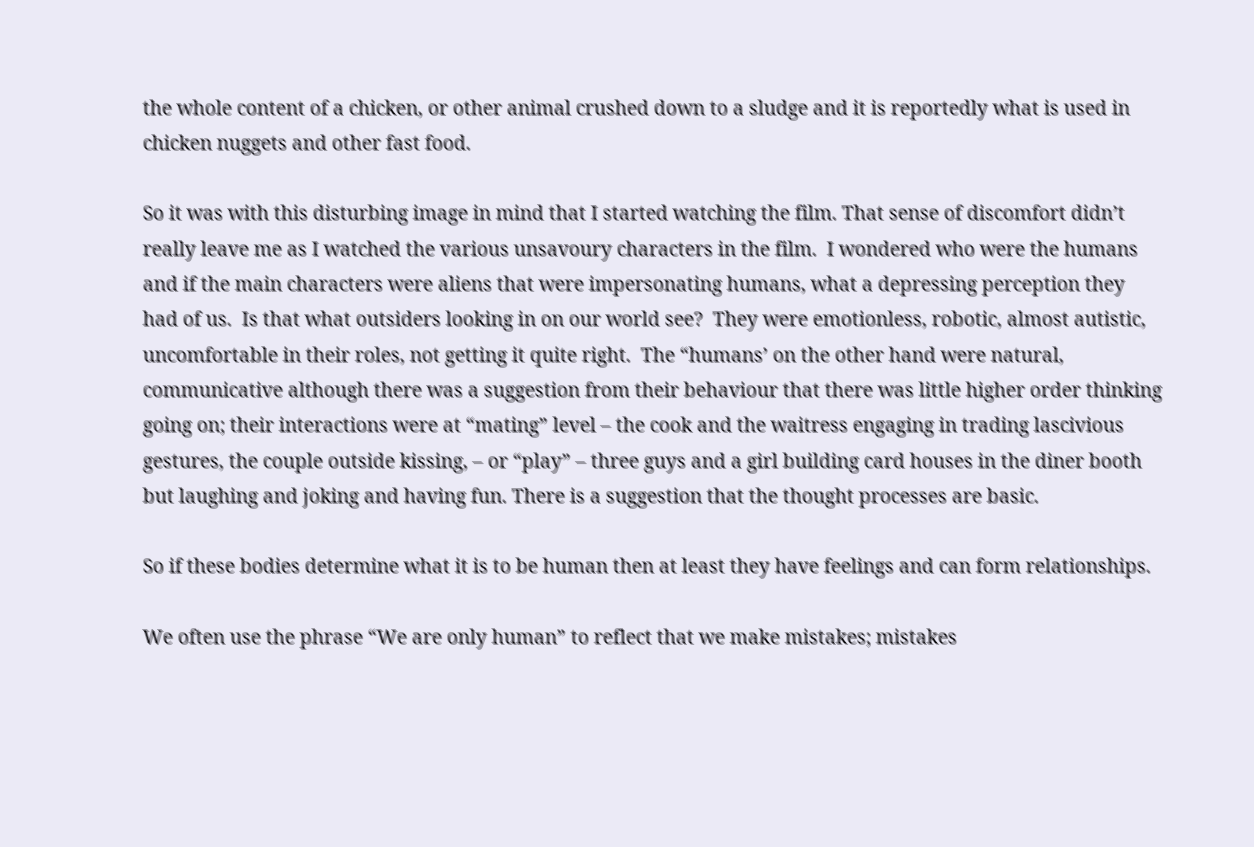the whole content of a chicken, or other animal crushed down to a sludge and it is reportedly what is used in chicken nuggets and other fast food.

So it was with this disturbing image in mind that I started watching the film. That sense of discomfort didn’t really leave me as I watched the various unsavoury characters in the film.  I wondered who were the humans and if the main characters were aliens that were impersonating humans, what a depressing perception they had of us.  Is that what outsiders looking in on our world see?  They were emotionless, robotic, almost autistic, uncomfortable in their roles, not getting it quite right.  The “humans’ on the other hand were natural, communicative although there was a suggestion from their behaviour that there was little higher order thinking going on; their interactions were at “mating” level – the cook and the waitress engaging in trading lascivious gestures, the couple outside kissing, – or “play” – three guys and a girl building card houses in the diner booth but laughing and joking and having fun. There is a suggestion that the thought processes are basic.

So if these bodies determine what it is to be human then at least they have feelings and can form relationships.

We often use the phrase “We are only human” to reflect that we make mistakes; mistakes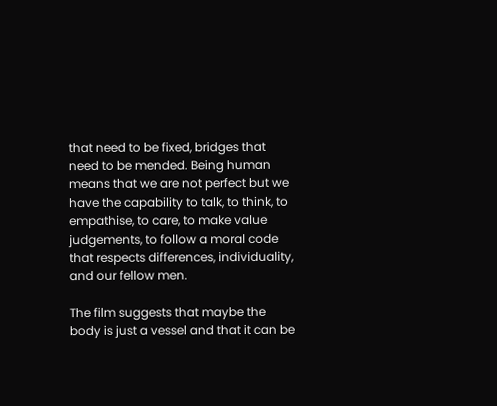that need to be fixed, bridges that need to be mended. Being human means that we are not perfect but we have the capability to talk, to think, to empathise, to care, to make value judgements, to follow a moral code that respects differences, individuality, and our fellow men.

The film suggests that maybe the body is just a vessel and that it can be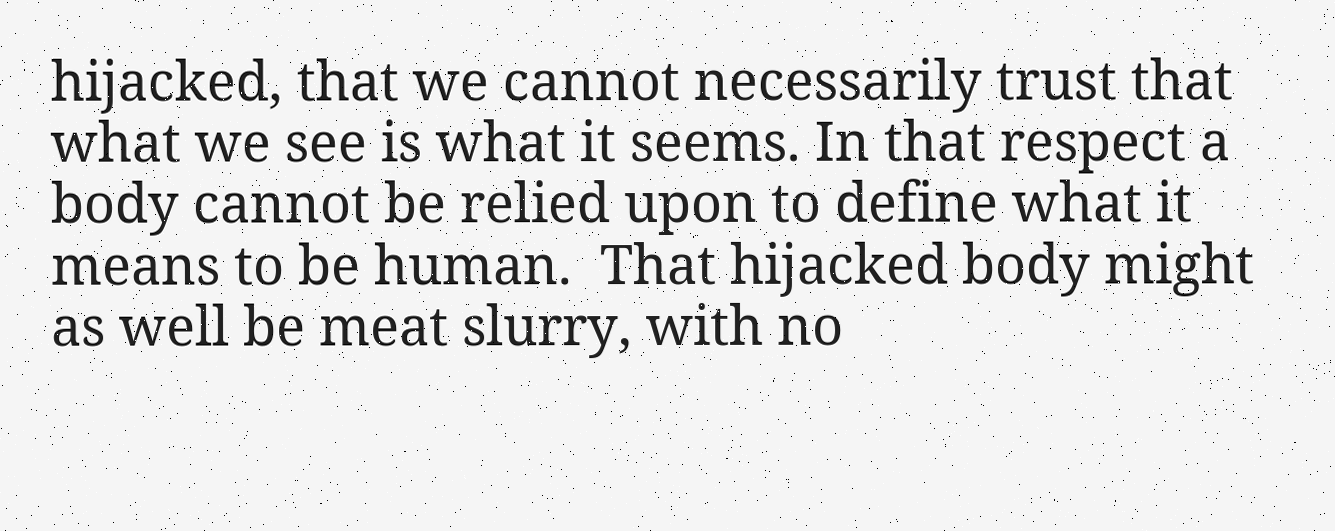hijacked, that we cannot necessarily trust that what we see is what it seems. In that respect a body cannot be relied upon to define what it means to be human.  That hijacked body might as well be meat slurry, with no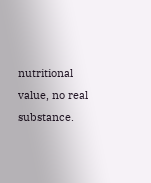nutritional value, no real substance.